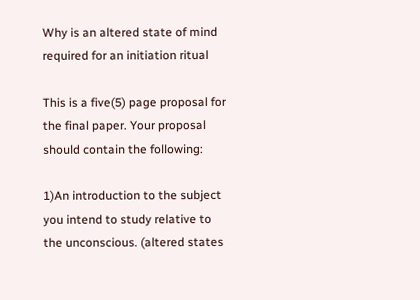Why is an altered state of mind required for an initiation ritual

This is a five(5) page proposal for the final paper. Your proposal should contain the following:

1)An introduction to the subject you intend to study relative to the unconscious. (altered states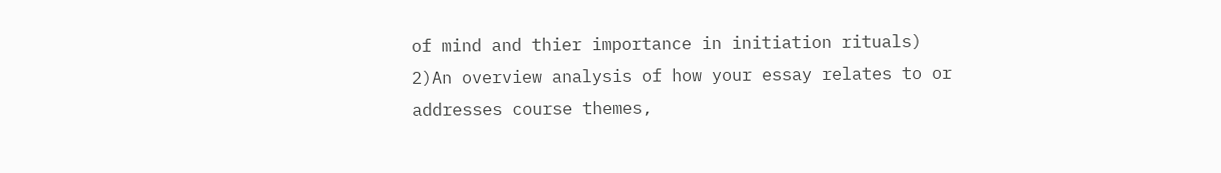of mind and thier importance in initiation rituals) 2)An overview analysis of how your essay relates to or addresses course themes,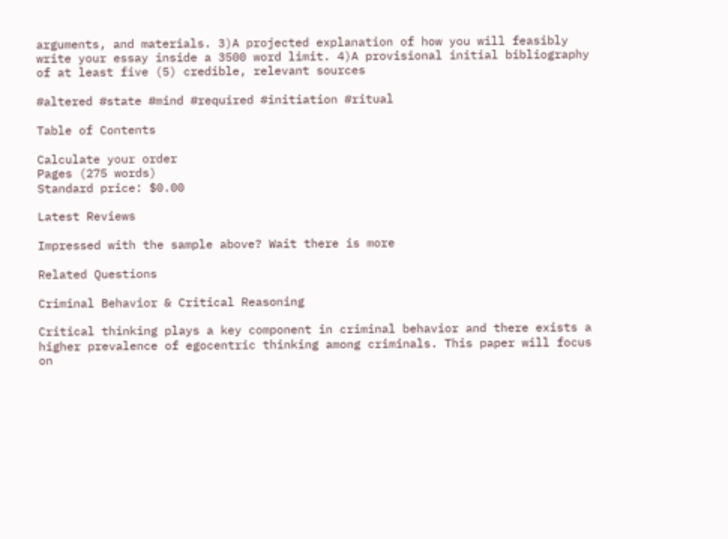arguments, and materials. 3)A projected explanation of how you will feasibly write your essay inside a 3500 word limit. 4)A provisional initial bibliography of at least five (5) credible, relevant sources

#altered #state #mind #required #initiation #ritual

Table of Contents

Calculate your order
Pages (275 words)
Standard price: $0.00

Latest Reviews

Impressed with the sample above? Wait there is more

Related Questions

Criminal Behavior & Critical Reasoning

Critical thinking plays a key component in criminal behavior and there exists a higher prevalence of egocentric thinking among criminals. This paper will focus on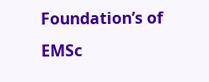Foundation’s of EMSc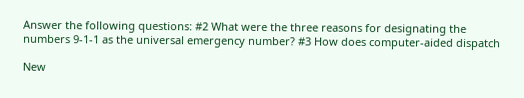Answer the following questions: #2 What were the three reasons for designating the numbers 9-1-1 as the universal emergency number? #3 How does computer-aided dispatch

New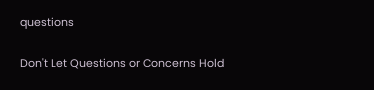questions

Don't Let Questions or Concerns Hold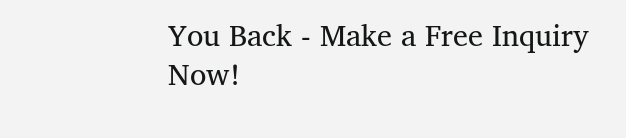You Back - Make a Free Inquiry Now!